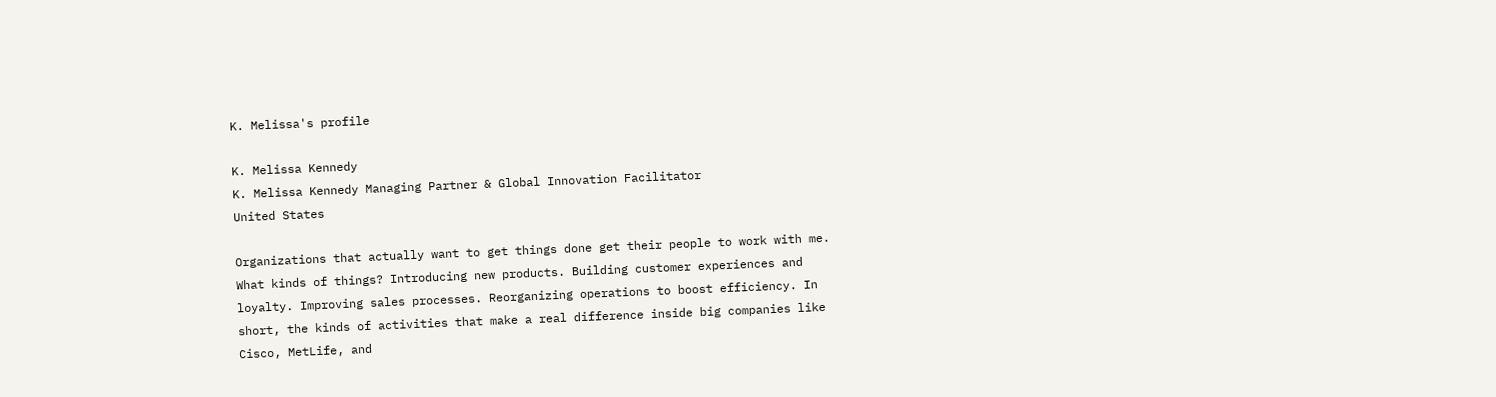K. Melissa's profile

K. Melissa Kennedy
K. Melissa Kennedy Managing Partner & Global Innovation Facilitator
United States

Organizations that actually want to get things done get their people to work with me. What kinds of things? Introducing new products. Building customer experiences and loyalty. Improving sales processes. Reorganizing operations to boost efficiency. In short, the kinds of activities that make a real difference inside big companies like Cisco, MetLife, and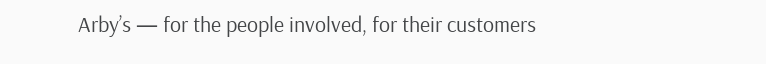Arby’s — for the people involved, for their customers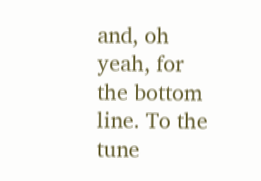and, oh yeah, for the bottom line. To the tune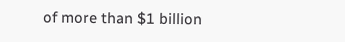of more than $1 billion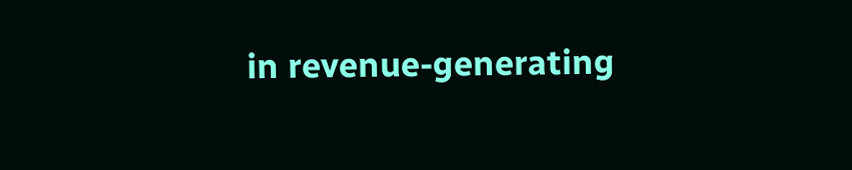in revenue-generating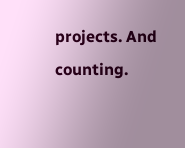projects. And counting.